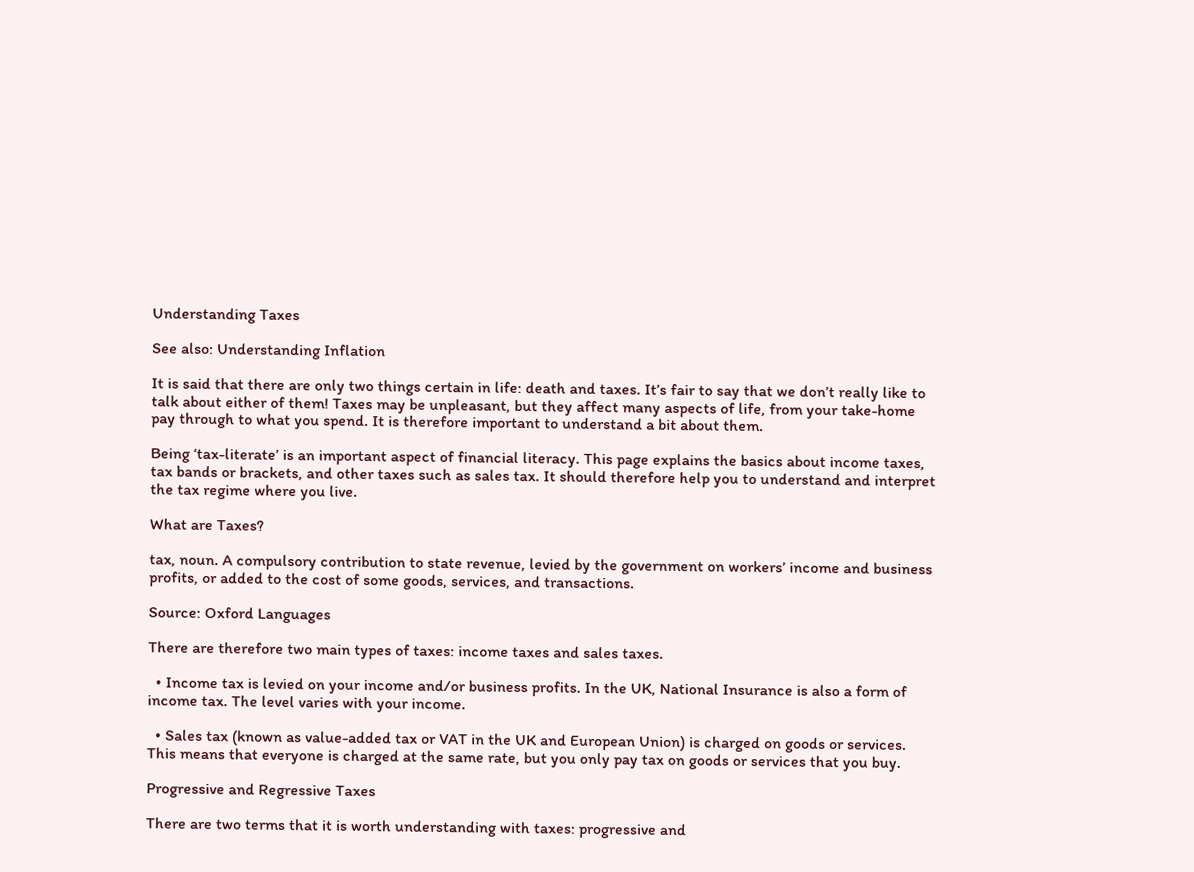Understanding Taxes

See also: Understanding Inflation

It is said that there are only two things certain in life: death and taxes. It’s fair to say that we don’t really like to talk about either of them! Taxes may be unpleasant, but they affect many aspects of life, from your take-home pay through to what you spend. It is therefore important to understand a bit about them.

Being ‘tax-literate’ is an important aspect of financial literacy. This page explains the basics about income taxes, tax bands or brackets, and other taxes such as sales tax. It should therefore help you to understand and interpret the tax regime where you live.

What are Taxes?

tax, noun. A compulsory contribution to state revenue, levied by the government on workers’ income and business profits, or added to the cost of some goods, services, and transactions.

Source: Oxford Languages

There are therefore two main types of taxes: income taxes and sales taxes.

  • Income tax is levied on your income and/or business profits. In the UK, National Insurance is also a form of income tax. The level varies with your income.

  • Sales tax (known as value-added tax or VAT in the UK and European Union) is charged on goods or services. This means that everyone is charged at the same rate, but you only pay tax on goods or services that you buy.

Progressive and Regressive Taxes

There are two terms that it is worth understanding with taxes: progressive and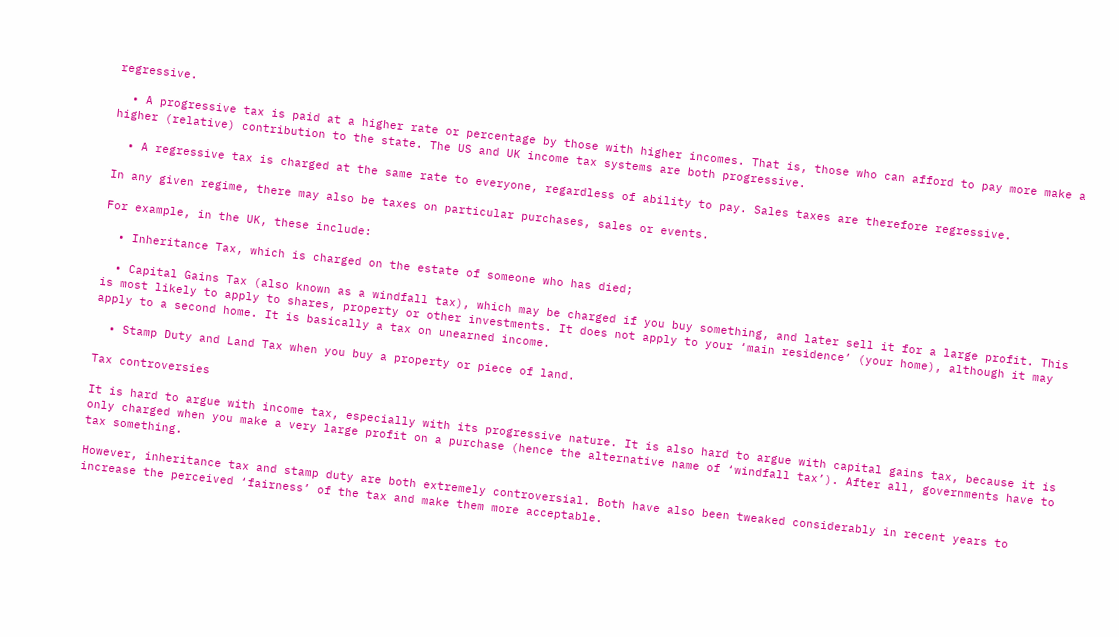regressive.

  • A progressive tax is paid at a higher rate or percentage by those with higher incomes. That is, those who can afford to pay more make a higher (relative) contribution to the state. The US and UK income tax systems are both progressive.

  • A regressive tax is charged at the same rate to everyone, regardless of ability to pay. Sales taxes are therefore regressive.

In any given regime, there may also be taxes on particular purchases, sales or events.

For example, in the UK, these include:

  • Inheritance Tax, which is charged on the estate of someone who has died;

  • Capital Gains Tax (also known as a windfall tax), which may be charged if you buy something, and later sell it for a large profit. This is most likely to apply to shares, property or other investments. It does not apply to your ‘main residence’ (your home), although it may apply to a second home. It is basically a tax on unearned income.

  • Stamp Duty and Land Tax when you buy a property or piece of land.

Tax controversies

It is hard to argue with income tax, especially with its progressive nature. It is also hard to argue with capital gains tax, because it is only charged when you make a very large profit on a purchase (hence the alternative name of ‘windfall tax’). After all, governments have to tax something.

However, inheritance tax and stamp duty are both extremely controversial. Both have also been tweaked considerably in recent years to increase the perceived ‘fairness’ of the tax and make them more acceptable.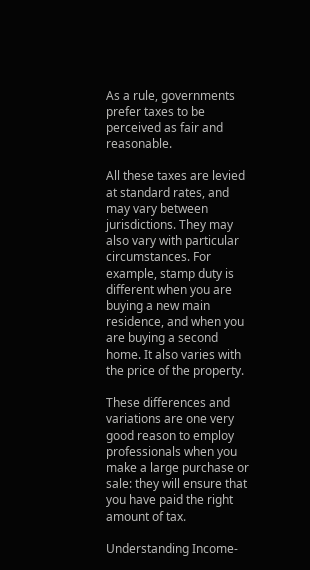As a rule, governments prefer taxes to be perceived as fair and reasonable.

All these taxes are levied at standard rates, and may vary between jurisdictions. They may also vary with particular circumstances. For example, stamp duty is different when you are buying a new main residence, and when you are buying a second home. It also varies with the price of the property.

These differences and variations are one very good reason to employ professionals when you make a large purchase or sale: they will ensure that you have paid the right amount of tax.

Understanding Income-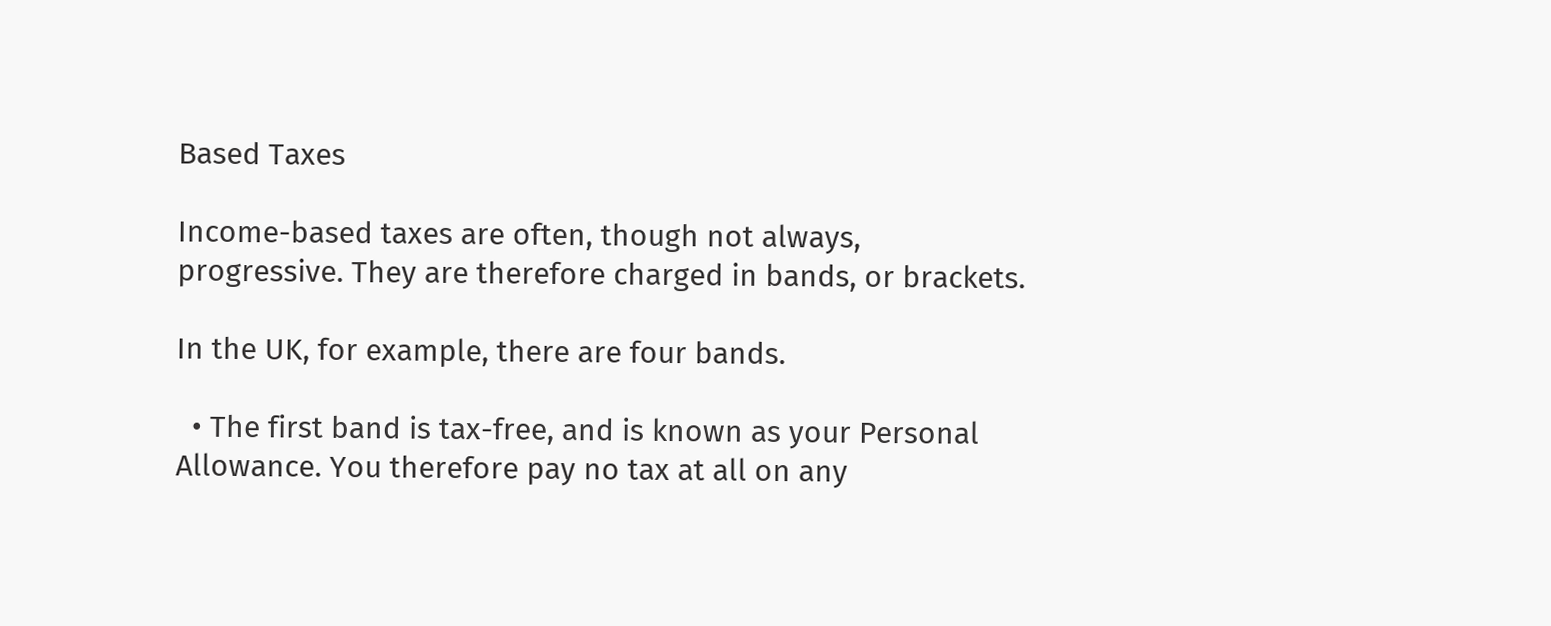Based Taxes

Income-based taxes are often, though not always, progressive. They are therefore charged in bands, or brackets.

In the UK, for example, there are four bands.

  • The first band is tax-free, and is known as your Personal Allowance. You therefore pay no tax at all on any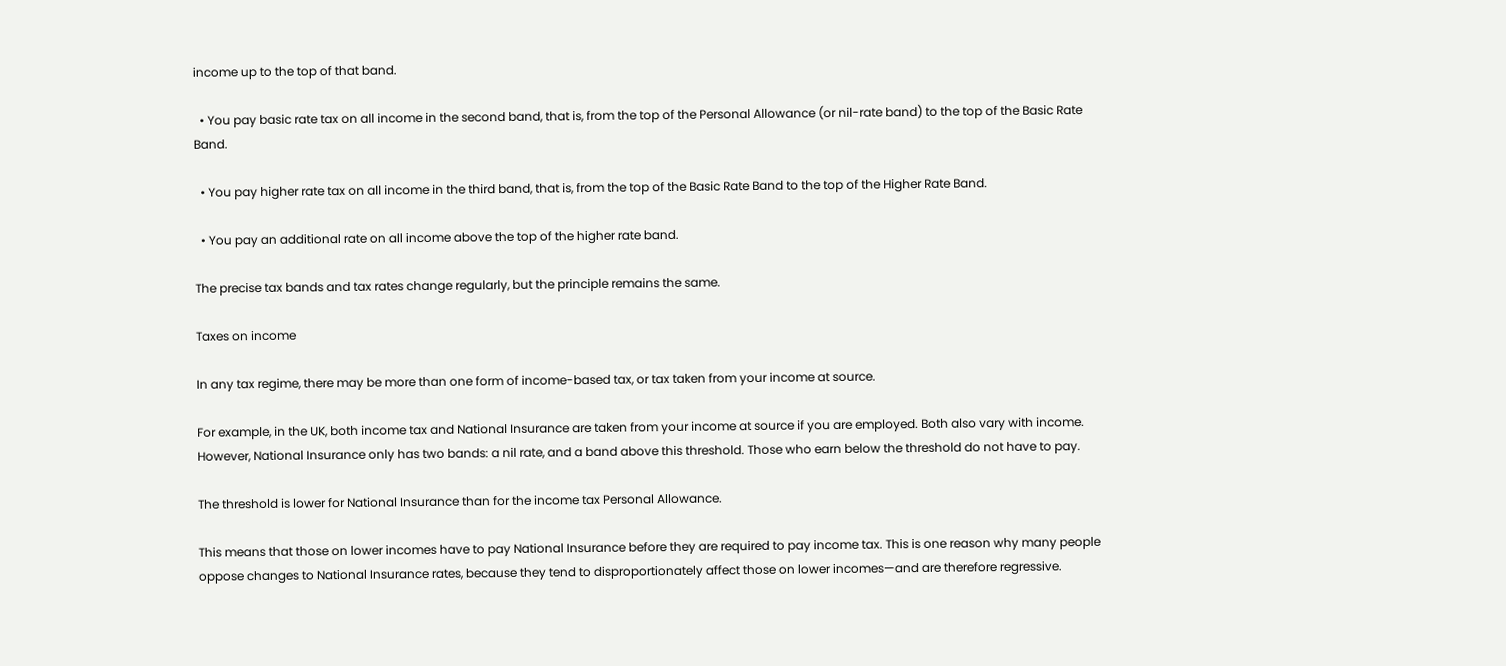income up to the top of that band.

  • You pay basic rate tax on all income in the second band, that is, from the top of the Personal Allowance (or nil-rate band) to the top of the Basic Rate Band.

  • You pay higher rate tax on all income in the third band, that is, from the top of the Basic Rate Band to the top of the Higher Rate Band.

  • You pay an additional rate on all income above the top of the higher rate band.

The precise tax bands and tax rates change regularly, but the principle remains the same.

Taxes on income

In any tax regime, there may be more than one form of income-based tax, or tax taken from your income at source.

For example, in the UK, both income tax and National Insurance are taken from your income at source if you are employed. Both also vary with income. However, National Insurance only has two bands: a nil rate, and a band above this threshold. Those who earn below the threshold do not have to pay.

The threshold is lower for National Insurance than for the income tax Personal Allowance.

This means that those on lower incomes have to pay National Insurance before they are required to pay income tax. This is one reason why many people oppose changes to National Insurance rates, because they tend to disproportionately affect those on lower incomes—and are therefore regressive.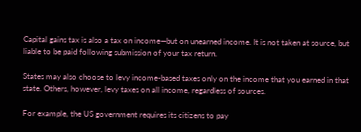Capital gains tax is also a tax on income—but on unearned income. It is not taken at source, but liable to be paid following submission of your tax return.

States may also choose to levy income-based taxes only on the income that you earned in that state. Others, however, levy taxes on all income, regardless of sources.

For example, the US government requires its citizens to pay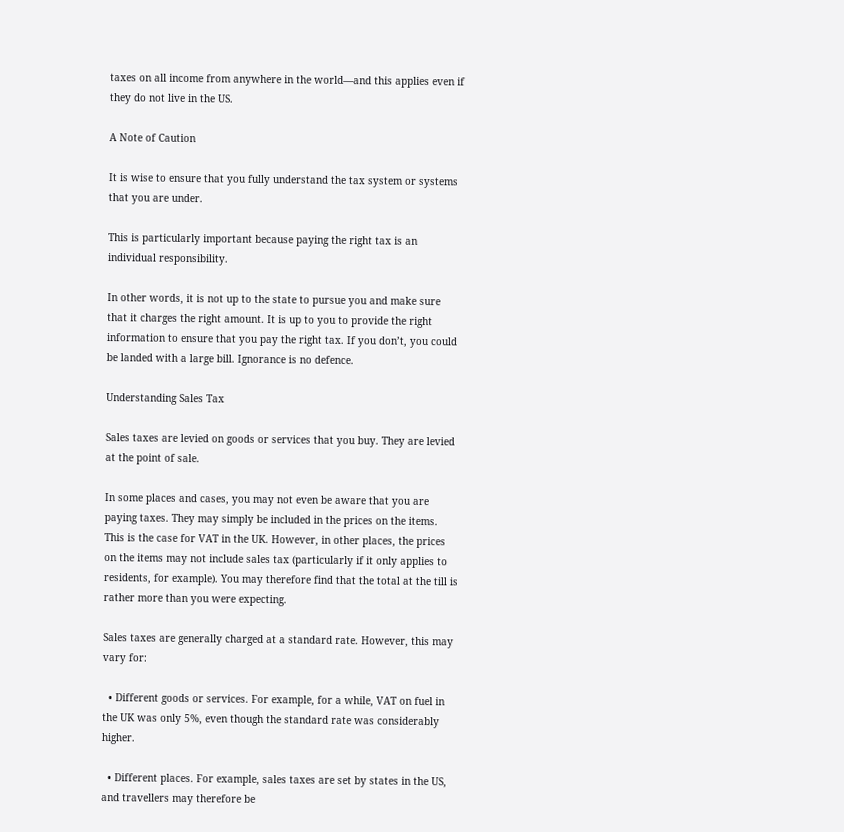taxes on all income from anywhere in the world—and this applies even if they do not live in the US.

A Note of Caution

It is wise to ensure that you fully understand the tax system or systems that you are under.

This is particularly important because paying the right tax is an individual responsibility.

In other words, it is not up to the state to pursue you and make sure that it charges the right amount. It is up to you to provide the right information to ensure that you pay the right tax. If you don’t, you could be landed with a large bill. Ignorance is no defence.

Understanding Sales Tax

Sales taxes are levied on goods or services that you buy. They are levied at the point of sale.

In some places and cases, you may not even be aware that you are paying taxes. They may simply be included in the prices on the items. This is the case for VAT in the UK. However, in other places, the prices on the items may not include sales tax (particularly if it only applies to residents, for example). You may therefore find that the total at the till is rather more than you were expecting.

Sales taxes are generally charged at a standard rate. However, this may vary for:

  • Different goods or services. For example, for a while, VAT on fuel in the UK was only 5%, even though the standard rate was considerably higher.

  • Different places. For example, sales taxes are set by states in the US, and travellers may therefore be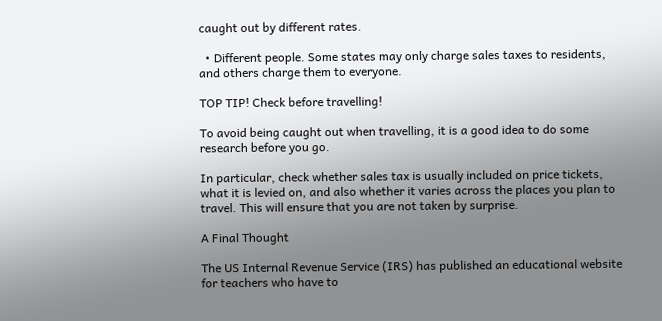caught out by different rates.

  • Different people. Some states may only charge sales taxes to residents, and others charge them to everyone.

TOP TIP! Check before travelling!

To avoid being caught out when travelling, it is a good idea to do some research before you go.

In particular, check whether sales tax is usually included on price tickets, what it is levied on, and also whether it varies across the places you plan to travel. This will ensure that you are not taken by surprise.

A Final Thought

The US Internal Revenue Service (IRS) has published an educational website for teachers who have to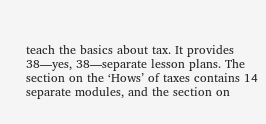teach the basics about tax. It provides 38—yes, 38—separate lesson plans. The section on the ‘Hows’ of taxes contains 14 separate modules, and the section on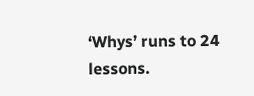‘Whys’ runs to 24 lessons.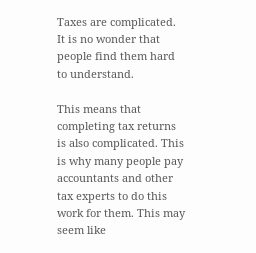Taxes are complicated. It is no wonder that people find them hard to understand.

This means that completing tax returns is also complicated. This is why many people pay accountants and other tax experts to do this work for them. This may seem like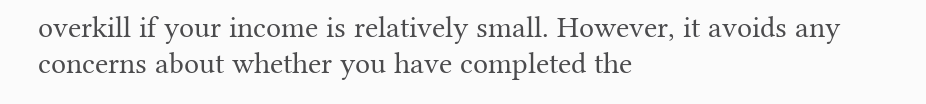overkill if your income is relatively small. However, it avoids any concerns about whether you have completed the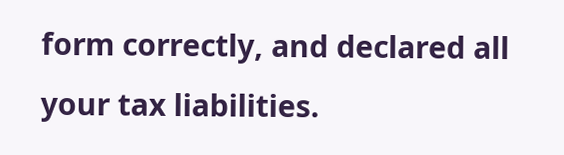form correctly, and declared all your tax liabilities.